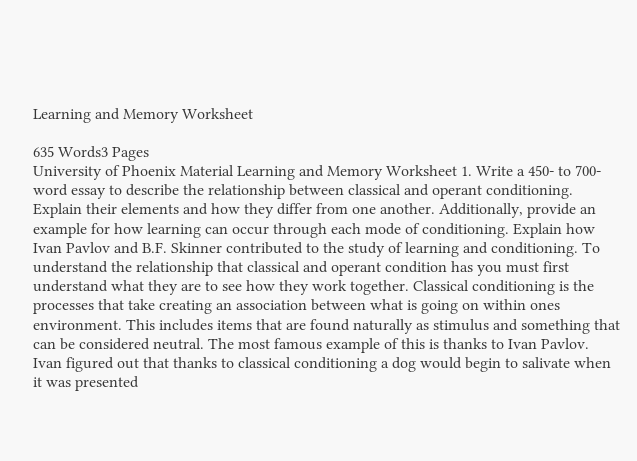Learning and Memory Worksheet

635 Words3 Pages
University of Phoenix Material Learning and Memory Worksheet 1. Write a 450- to 700-word essay to describe the relationship between classical and operant conditioning. Explain their elements and how they differ from one another. Additionally, provide an example for how learning can occur through each mode of conditioning. Explain how Ivan Pavlov and B.F. Skinner contributed to the study of learning and conditioning. To understand the relationship that classical and operant condition has you must first understand what they are to see how they work together. Classical conditioning is the processes that take creating an association between what is going on within ones environment. This includes items that are found naturally as stimulus and something that can be considered neutral. The most famous example of this is thanks to Ivan Pavlov. Ivan figured out that thanks to classical conditioning a dog would begin to salivate when it was presented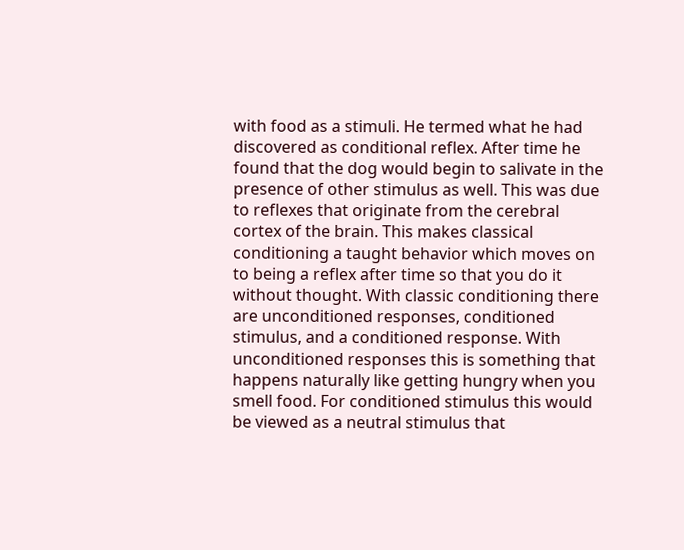with food as a stimuli. He termed what he had discovered as conditional reflex. After time he found that the dog would begin to salivate in the presence of other stimulus as well. This was due to reflexes that originate from the cerebral cortex of the brain. This makes classical conditioning a taught behavior which moves on to being a reflex after time so that you do it without thought. With classic conditioning there are unconditioned responses, conditioned stimulus, and a conditioned response. With unconditioned responses this is something that happens naturally like getting hungry when you smell food. For conditioned stimulus this would be viewed as a neutral stimulus that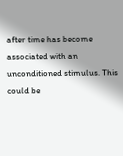after time has become associated with an unconditioned stimulus. This could be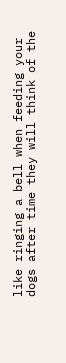like ringing a bell when feeding your dogs after time they will think of the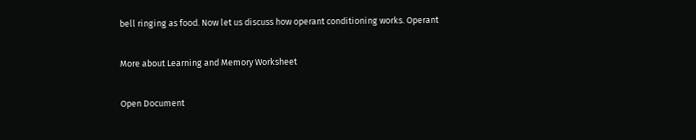bell ringing as food. Now let us discuss how operant conditioning works. Operant

More about Learning and Memory Worksheet

Open Document